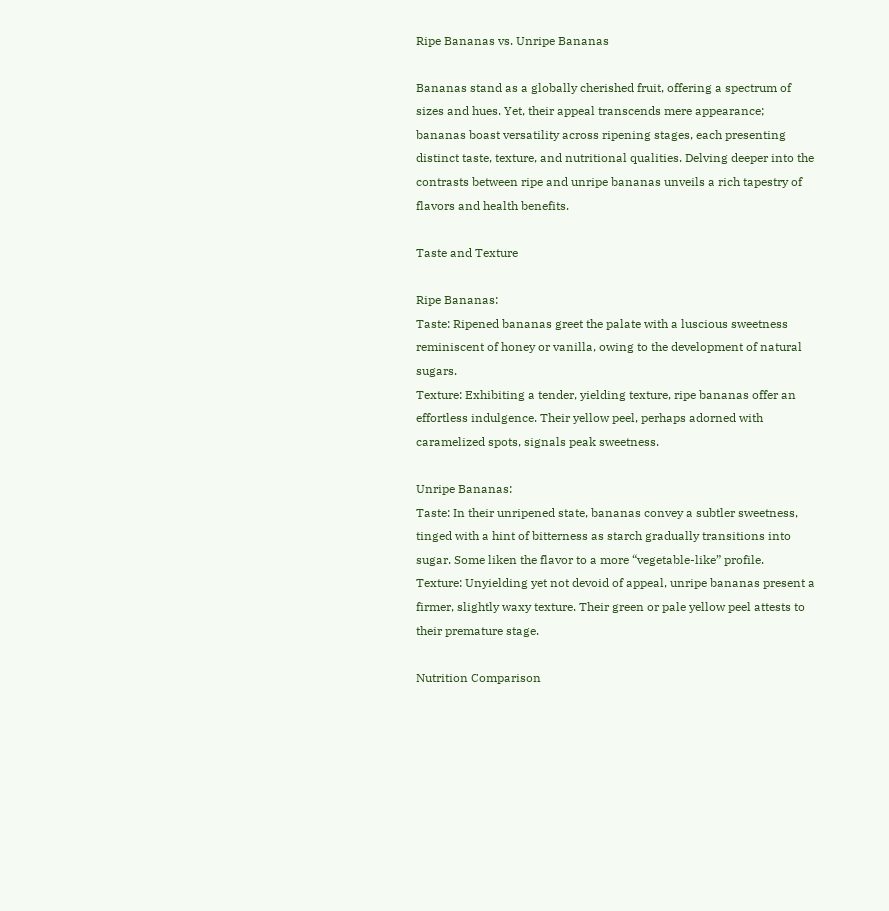Ripe Bananas vs. Unripe Bananas

Bananas stand as a globally cherished fruit, offering a spectrum of sizes and hues. Yet, their appeal transcends mere appearance; bananas boast versatility across ripening stages, each presenting distinct taste, texture, and nutritional qualities. Delving deeper into the contrasts between ripe and unripe bananas unveils a rich tapestry of flavors and health benefits.

Taste and Texture

Ripe Bananas:
Taste: Ripened bananas greet the palate with a luscious sweetness reminiscent of honey or vanilla, owing to the development of natural sugars.
Texture: Exhibiting a tender, yielding texture, ripe bananas offer an effortless indulgence. Their yellow peel, perhaps adorned with caramelized spots, signals peak sweetness.

Unripe Bananas:
Taste: In their unripened state, bananas convey a subtler sweetness, tinged with a hint of bitterness as starch gradually transitions into sugar. Some liken the flavor to a more “vegetable-like” profile.
Texture: Unyielding yet not devoid of appeal, unripe bananas present a firmer, slightly waxy texture. Their green or pale yellow peel attests to their premature stage.

Nutrition Comparison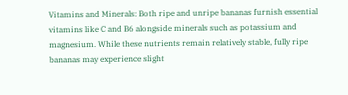Vitamins and Minerals: Both ripe and unripe bananas furnish essential vitamins like C and B6 alongside minerals such as potassium and magnesium. While these nutrients remain relatively stable, fully ripe bananas may experience slight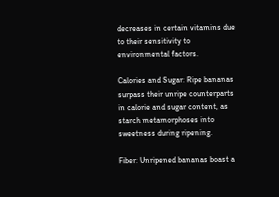decreases in certain vitamins due to their sensitivity to environmental factors.

Calories and Sugar: Ripe bananas surpass their unripe counterparts in calorie and sugar content, as starch metamorphoses into sweetness during ripening.

Fiber: Unripened bananas boast a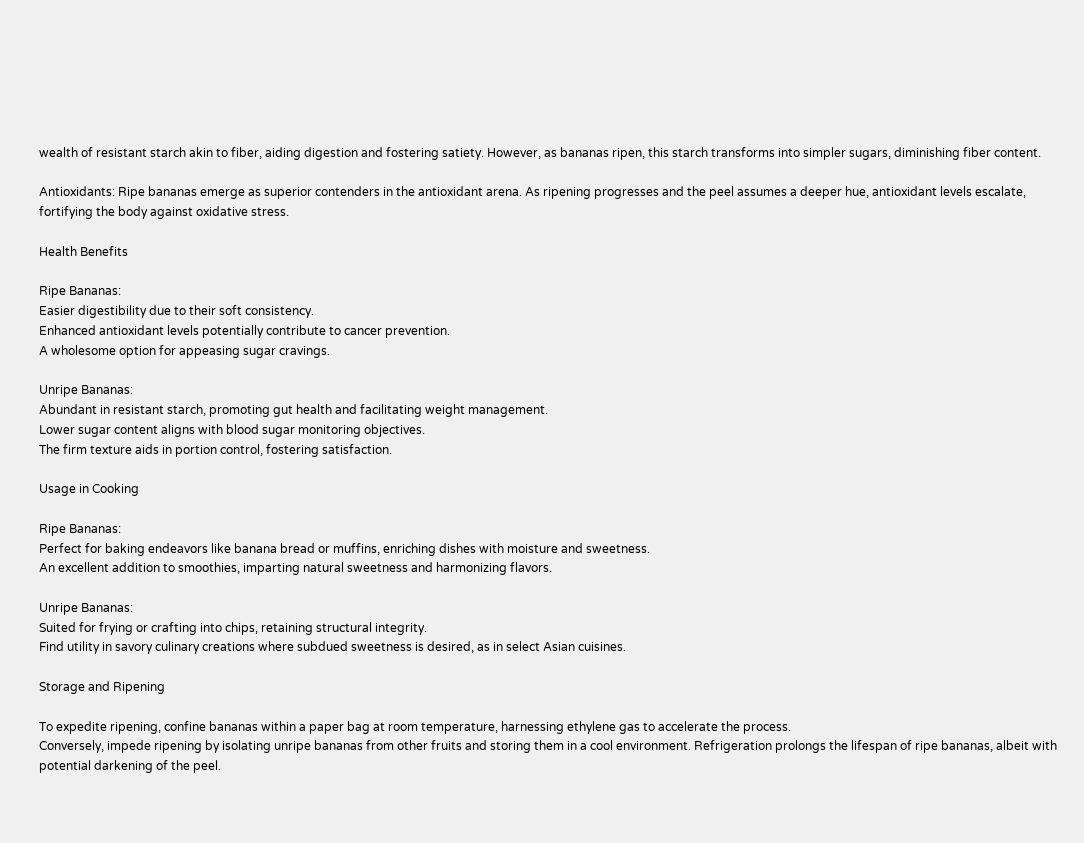wealth of resistant starch akin to fiber, aiding digestion and fostering satiety. However, as bananas ripen, this starch transforms into simpler sugars, diminishing fiber content.

Antioxidants: Ripe bananas emerge as superior contenders in the antioxidant arena. As ripening progresses and the peel assumes a deeper hue, antioxidant levels escalate, fortifying the body against oxidative stress.

Health Benefits

Ripe Bananas:
Easier digestibility due to their soft consistency.
Enhanced antioxidant levels potentially contribute to cancer prevention.
A wholesome option for appeasing sugar cravings.

Unripe Bananas:
Abundant in resistant starch, promoting gut health and facilitating weight management.
Lower sugar content aligns with blood sugar monitoring objectives.
The firm texture aids in portion control, fostering satisfaction.

Usage in Cooking

Ripe Bananas:
Perfect for baking endeavors like banana bread or muffins, enriching dishes with moisture and sweetness.
An excellent addition to smoothies, imparting natural sweetness and harmonizing flavors.

Unripe Bananas:
Suited for frying or crafting into chips, retaining structural integrity.
Find utility in savory culinary creations where subdued sweetness is desired, as in select Asian cuisines.

Storage and Ripening

To expedite ripening, confine bananas within a paper bag at room temperature, harnessing ethylene gas to accelerate the process.
Conversely, impede ripening by isolating unripe bananas from other fruits and storing them in a cool environment. Refrigeration prolongs the lifespan of ripe bananas, albeit with potential darkening of the peel.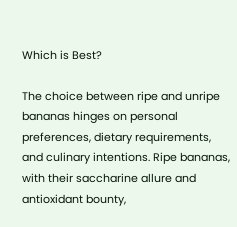Which is Best?

The choice between ripe and unripe bananas hinges on personal preferences, dietary requirements, and culinary intentions. Ripe bananas, with their saccharine allure and antioxidant bounty,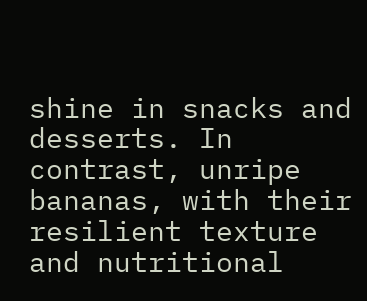shine in snacks and desserts. In contrast, unripe bananas, with their resilient texture and nutritional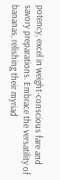potency, excel in weight-conscious fare and savory preparations. Embrace the versatility of bananas, relishing their myriad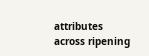attributes across ripening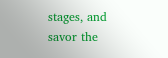stages, and savor the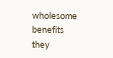wholesome benefits they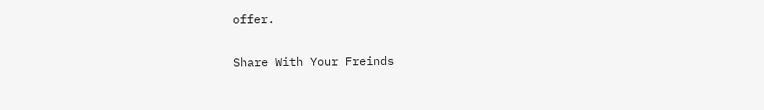offer.

Share With Your Freinds